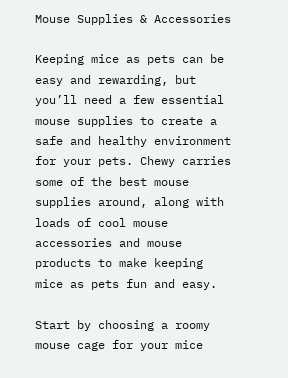Mouse Supplies & Accessories

Keeping mice as pets can be easy and rewarding, but you’ll need a few essential mouse supplies to create a safe and healthy environment for your pets. Chewy carries some of the best mouse supplies around, along with loads of cool mouse accessories and mouse products to make keeping mice as pets fun and easy.

Start by choosing a roomy mouse cage for your mice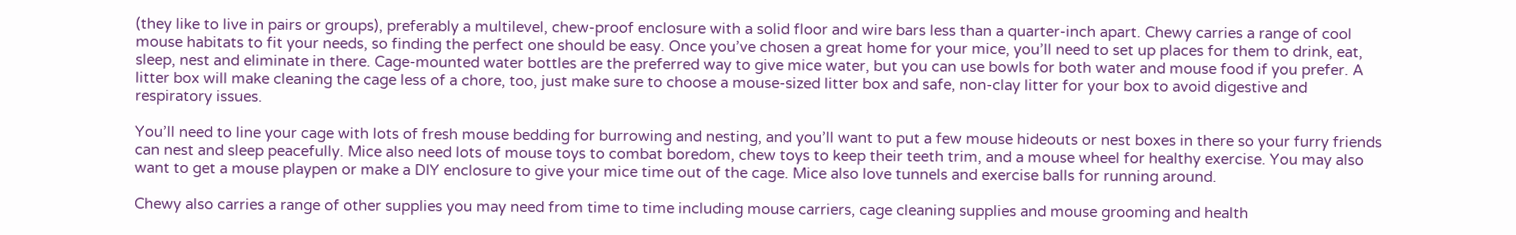(they like to live in pairs or groups), preferably a multilevel, chew-proof enclosure with a solid floor and wire bars less than a quarter-inch apart. Chewy carries a range of cool mouse habitats to fit your needs, so finding the perfect one should be easy. Once you’ve chosen a great home for your mice, you’ll need to set up places for them to drink, eat, sleep, nest and eliminate in there. Cage-mounted water bottles are the preferred way to give mice water, but you can use bowls for both water and mouse food if you prefer. A litter box will make cleaning the cage less of a chore, too, just make sure to choose a mouse-sized litter box and safe, non-clay litter for your box to avoid digestive and respiratory issues.

You’ll need to line your cage with lots of fresh mouse bedding for burrowing and nesting, and you’ll want to put a few mouse hideouts or nest boxes in there so your furry friends can nest and sleep peacefully. Mice also need lots of mouse toys to combat boredom, chew toys to keep their teeth trim, and a mouse wheel for healthy exercise. You may also want to get a mouse playpen or make a DIY enclosure to give your mice time out of the cage. Mice also love tunnels and exercise balls for running around.

Chewy also carries a range of other supplies you may need from time to time including mouse carriers, cage cleaning supplies and mouse grooming and health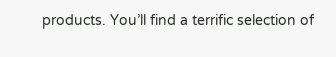products. You’ll find a terrific selection of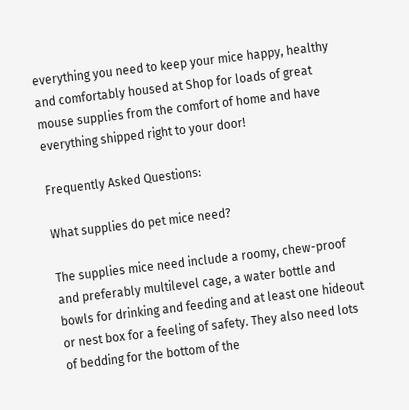everything you need to keep your mice happy, healthy and comfortably housed at Shop for loads of great mouse supplies from the comfort of home and have everything shipped right to your door!

Frequently Asked Questions:

What supplies do pet mice need?

The supplies mice need include a roomy, chew-proof and preferably multilevel cage, a water bottle and bowls for drinking and feeding and at least one hideout or nest box for a feeling of safety. They also need lots of bedding for the bottom of the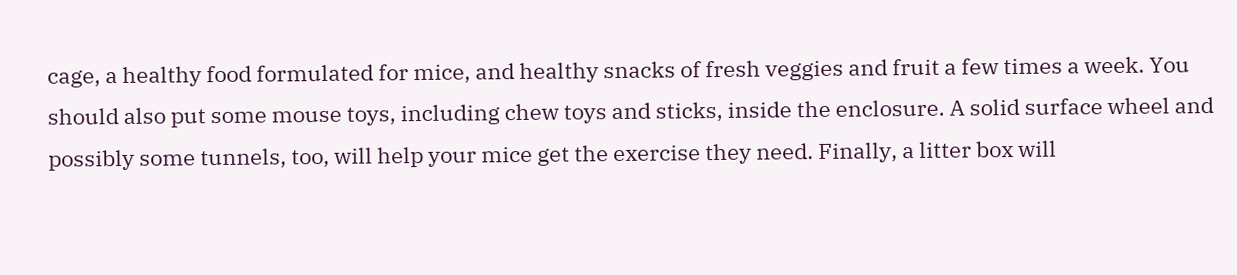cage, a healthy food formulated for mice, and healthy snacks of fresh veggies and fruit a few times a week. You should also put some mouse toys, including chew toys and sticks, inside the enclosure. A solid surface wheel and possibly some tunnels, too, will help your mice get the exercise they need. Finally, a litter box will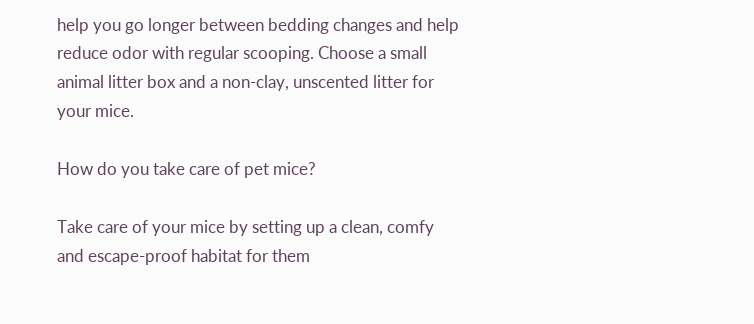help you go longer between bedding changes and help reduce odor with regular scooping. Choose a small animal litter box and a non-clay, unscented litter for your mice.

How do you take care of pet mice?

Take care of your mice by setting up a clean, comfy and escape-proof habitat for them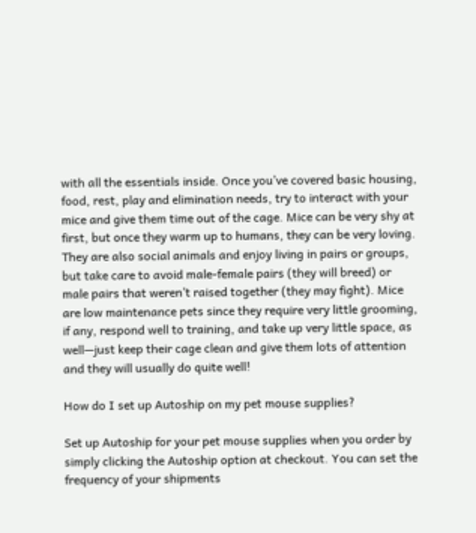with all the essentials inside. Once you’ve covered basic housing, food, rest, play and elimination needs, try to interact with your mice and give them time out of the cage. Mice can be very shy at first, but once they warm up to humans, they can be very loving. They are also social animals and enjoy living in pairs or groups, but take care to avoid male-female pairs (they will breed) or male pairs that weren’t raised together (they may fight). Mice are low maintenance pets since they require very little grooming, if any, respond well to training, and take up very little space, as well—just keep their cage clean and give them lots of attention and they will usually do quite well!

How do I set up Autoship on my pet mouse supplies?

Set up Autoship for your pet mouse supplies when you order by simply clicking the Autoship option at checkout. You can set the frequency of your shipments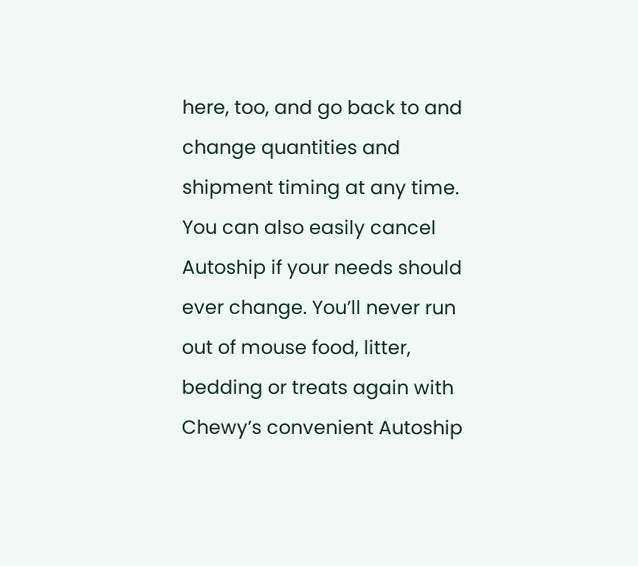here, too, and go back to and change quantities and shipment timing at any time. You can also easily cancel Autoship if your needs should ever change. You’ll never run out of mouse food, litter, bedding or treats again with Chewy’s convenient Autoship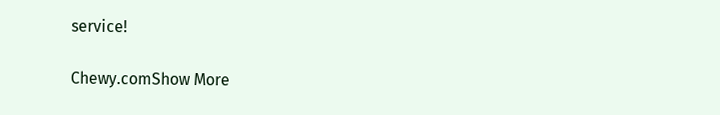service!

Chewy.comShow More